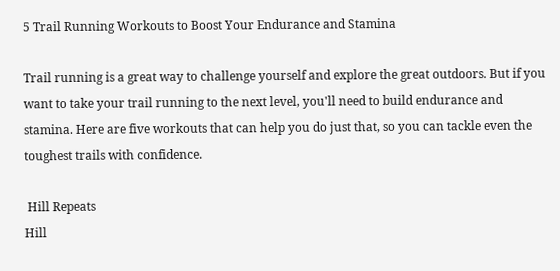5 Trail Running Workouts to Boost Your Endurance and Stamina

Trail running is a great way to challenge yourself and explore the great outdoors. But if you want to take your trail running to the next level, you'll need to build endurance and stamina. Here are five workouts that can help you do just that, so you can tackle even the toughest trails with confidence.

 Hill Repeats
Hill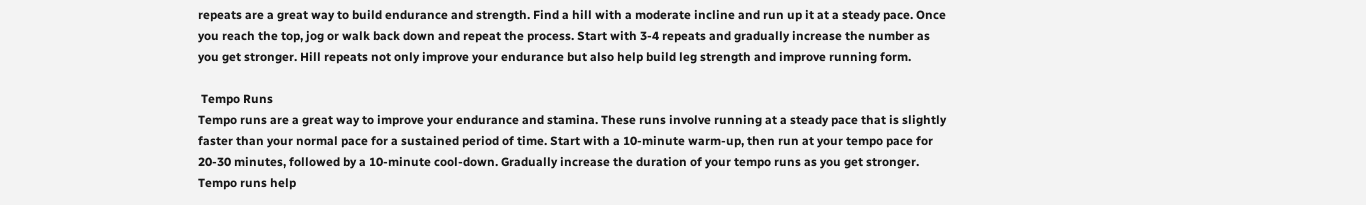repeats are a great way to build endurance and strength. Find a hill with a moderate incline and run up it at a steady pace. Once you reach the top, jog or walk back down and repeat the process. Start with 3-4 repeats and gradually increase the number as you get stronger. Hill repeats not only improve your endurance but also help build leg strength and improve running form.

 Tempo Runs
Tempo runs are a great way to improve your endurance and stamina. These runs involve running at a steady pace that is slightly faster than your normal pace for a sustained period of time. Start with a 10-minute warm-up, then run at your tempo pace for 20-30 minutes, followed by a 10-minute cool-down. Gradually increase the duration of your tempo runs as you get stronger. Tempo runs help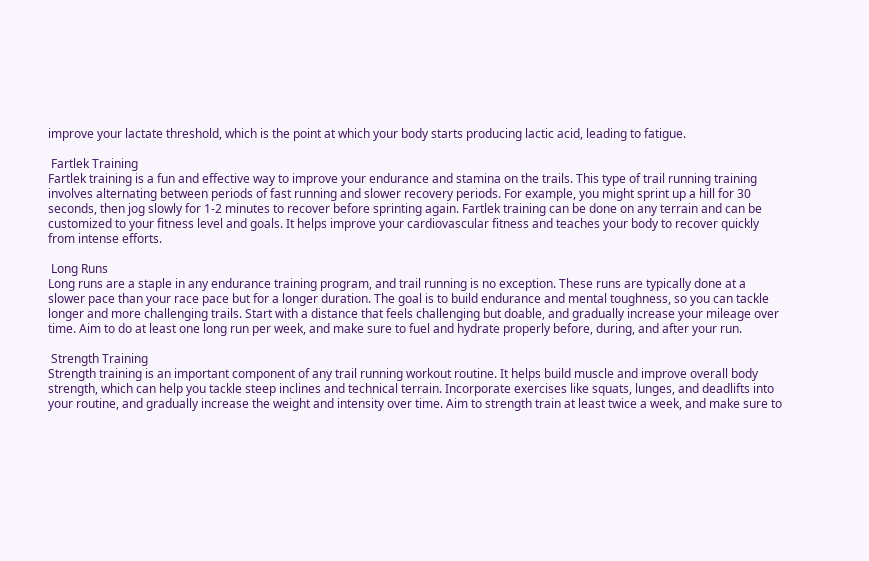improve your lactate threshold, which is the point at which your body starts producing lactic acid, leading to fatigue.

 Fartlek Training
Fartlek training is a fun and effective way to improve your endurance and stamina on the trails. This type of trail running training involves alternating between periods of fast running and slower recovery periods. For example, you might sprint up a hill for 30 seconds, then jog slowly for 1-2 minutes to recover before sprinting again. Fartlek training can be done on any terrain and can be customized to your fitness level and goals. It helps improve your cardiovascular fitness and teaches your body to recover quickly from intense efforts.

 Long Runs
Long runs are a staple in any endurance training program, and trail running is no exception. These runs are typically done at a slower pace than your race pace but for a longer duration. The goal is to build endurance and mental toughness, so you can tackle longer and more challenging trails. Start with a distance that feels challenging but doable, and gradually increase your mileage over time. Aim to do at least one long run per week, and make sure to fuel and hydrate properly before, during, and after your run.

 Strength Training
Strength training is an important component of any trail running workout routine. It helps build muscle and improve overall body strength, which can help you tackle steep inclines and technical terrain. Incorporate exercises like squats, lunges, and deadlifts into your routine, and gradually increase the weight and intensity over time. Aim to strength train at least twice a week, and make sure to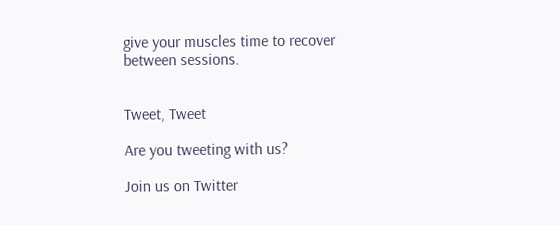give your muscles time to recover between sessions.


Tweet, Tweet

Are you tweeting with us?

Join us on Twitter